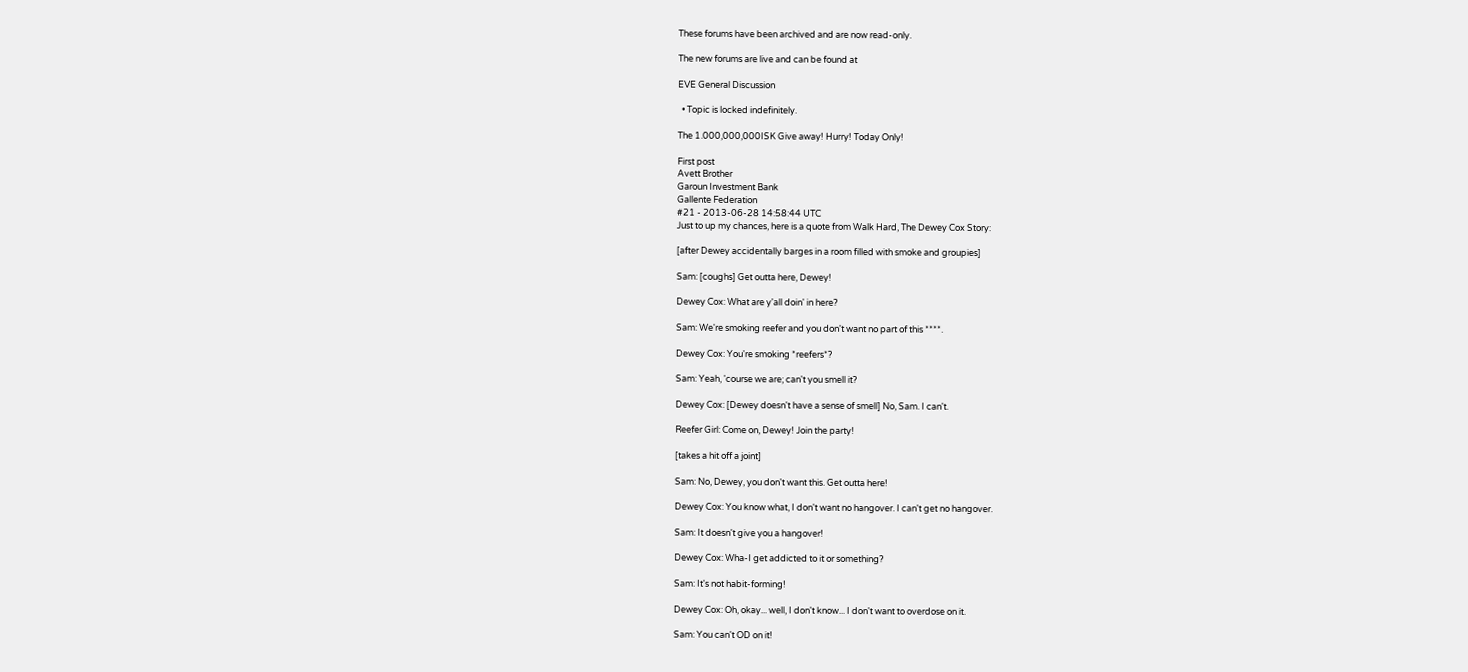These forums have been archived and are now read-only.

The new forums are live and can be found at

EVE General Discussion

  • Topic is locked indefinitely.

The 1.000,000,000ISK Give away! Hurry! Today Only!

First post
Avett Brother
Garoun Investment Bank
Gallente Federation
#21 - 2013-06-28 14:58:44 UTC
Just to up my chances, here is a quote from Walk Hard, The Dewey Cox Story:

[after Dewey accidentally barges in a room filled with smoke and groupies]

Sam: [coughs] Get outta here, Dewey!

Dewey Cox: What are y'all doin' in here?

Sam: We're smoking reefer and you don't want no part of this ****.

Dewey Cox: You're smoking *reefers*?

Sam: Yeah, 'course we are; can't you smell it?

Dewey Cox: [Dewey doesn't have a sense of smell] No, Sam. I can't.

Reefer Girl: Come on, Dewey! Join the party!

[takes a hit off a joint]

Sam: No, Dewey, you don't want this. Get outta here!

Dewey Cox: You know what, I don't want no hangover. I can't get no hangover.

Sam: It doesn't give you a hangover!

Dewey Cox: Wha-I get addicted to it or something?

Sam: It's not habit-forming!

Dewey Cox: Oh, okay... well, I don't know... I don't want to overdose on it.

Sam: You can't OD on it!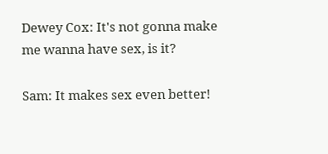Dewey Cox: It's not gonna make me wanna have sex, is it?

Sam: It makes sex even better!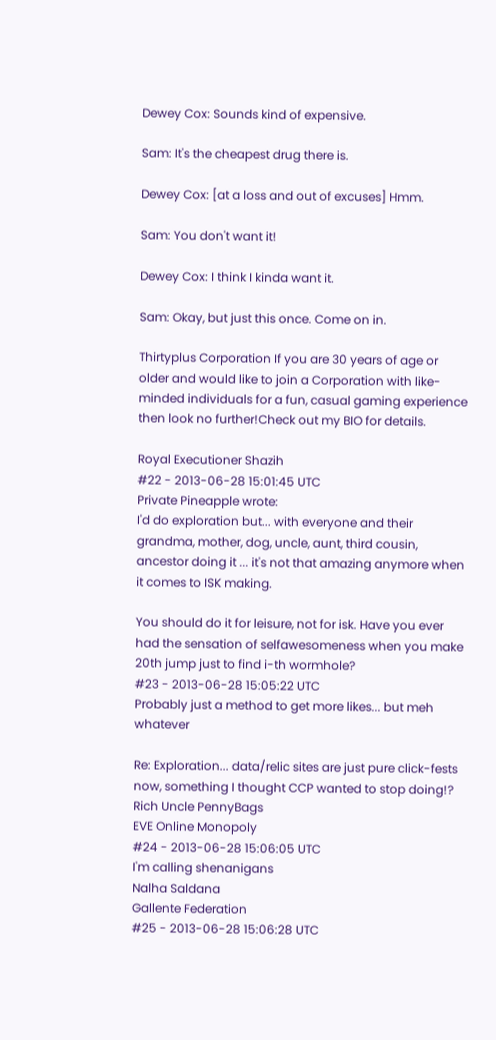Dewey Cox: Sounds kind of expensive.

Sam: It's the cheapest drug there is.

Dewey Cox: [at a loss and out of excuses] Hmm.

Sam: You don't want it!

Dewey Cox: I think I kinda want it.

Sam: Okay, but just this once. Come on in.

Thirtyplus Corporation If you are 30 years of age or older and would like to join a Corporation with like-minded individuals for a fun, casual gaming experience then look no further!Check out my BIO for details.

Royal Executioner Shazih
#22 - 2013-06-28 15:01:45 UTC
Private Pineapple wrote:
I'd do exploration but... with everyone and their grandma, mother, dog, uncle, aunt, third cousin, ancestor doing it ... it's not that amazing anymore when it comes to ISK making.

You should do it for leisure, not for isk. Have you ever had the sensation of selfawesomeness when you make 20th jump just to find i-th wormhole?
#23 - 2013-06-28 15:05:22 UTC
Probably just a method to get more likes... but meh whatever

Re: Exploration... data/relic sites are just pure click-fests now, something I thought CCP wanted to stop doing!?
Rich Uncle PennyBags
EVE Online Monopoly
#24 - 2013-06-28 15:06:05 UTC
I'm calling shenanigans
Nalha Saldana
Gallente Federation
#25 - 2013-06-28 15:06:28 UTC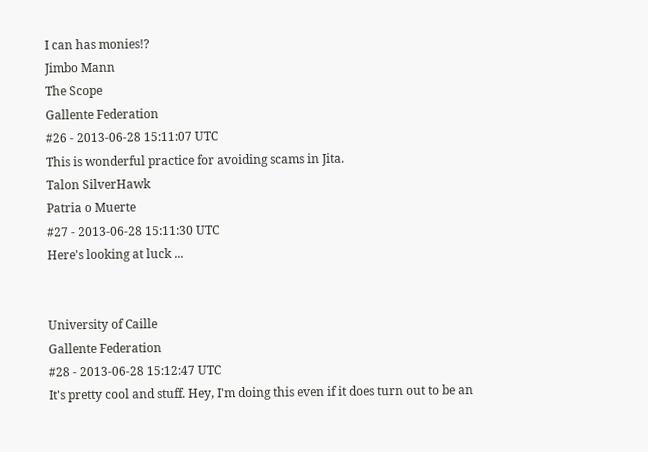I can has monies!?
Jimbo Mann
The Scope
Gallente Federation
#26 - 2013-06-28 15:11:07 UTC
This is wonderful practice for avoiding scams in Jita.
Talon SilverHawk
Patria o Muerte
#27 - 2013-06-28 15:11:30 UTC
Here's looking at luck ...


University of Caille
Gallente Federation
#28 - 2013-06-28 15:12:47 UTC
It's pretty cool and stuff. Hey, I'm doing this even if it does turn out to be an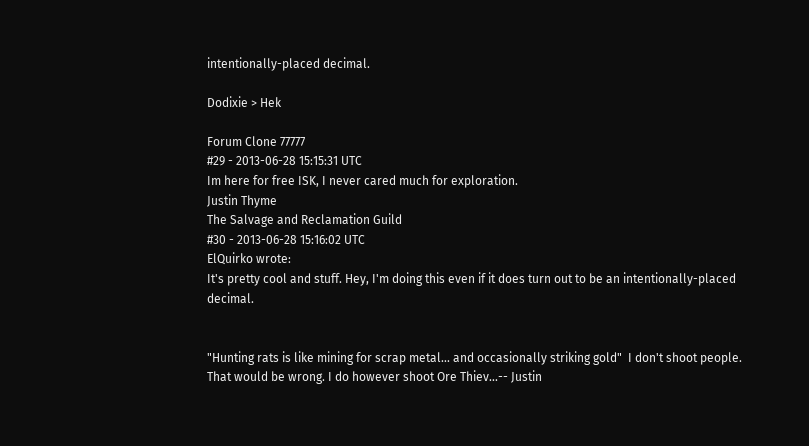intentionally-placed decimal.

Dodixie > Hek

Forum Clone 77777
#29 - 2013-06-28 15:15:31 UTC
Im here for free ISK, I never cared much for exploration.
Justin Thyme
The Salvage and Reclamation Guild
#30 - 2013-06-28 15:16:02 UTC
ElQuirko wrote:
It's pretty cool and stuff. Hey, I'm doing this even if it does turn out to be an intentionally-placed decimal.


"Hunting rats is like mining for scrap metal... and occasionally striking gold"  I don't shoot people. That would be wrong. I do however shoot Ore Thiev...-- Justin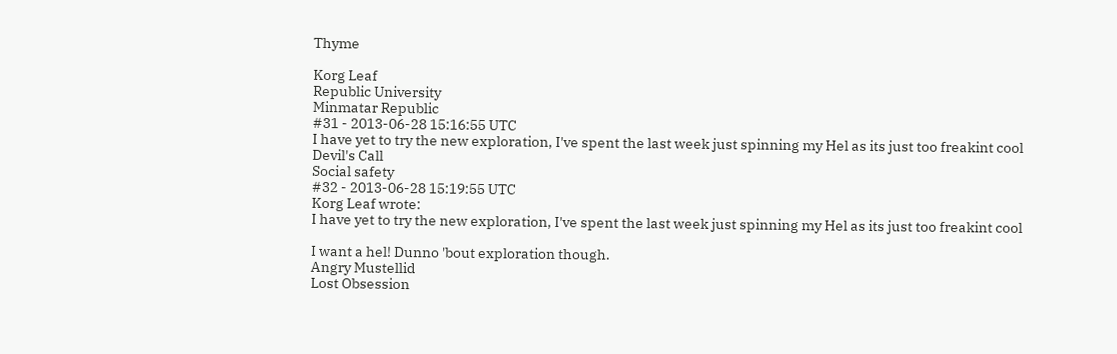Thyme

Korg Leaf
Republic University
Minmatar Republic
#31 - 2013-06-28 15:16:55 UTC
I have yet to try the new exploration, I've spent the last week just spinning my Hel as its just too freakint cool
Devil's Call
Social safety
#32 - 2013-06-28 15:19:55 UTC
Korg Leaf wrote:
I have yet to try the new exploration, I've spent the last week just spinning my Hel as its just too freakint cool

I want a hel! Dunno 'bout exploration though.
Angry Mustellid
Lost Obsession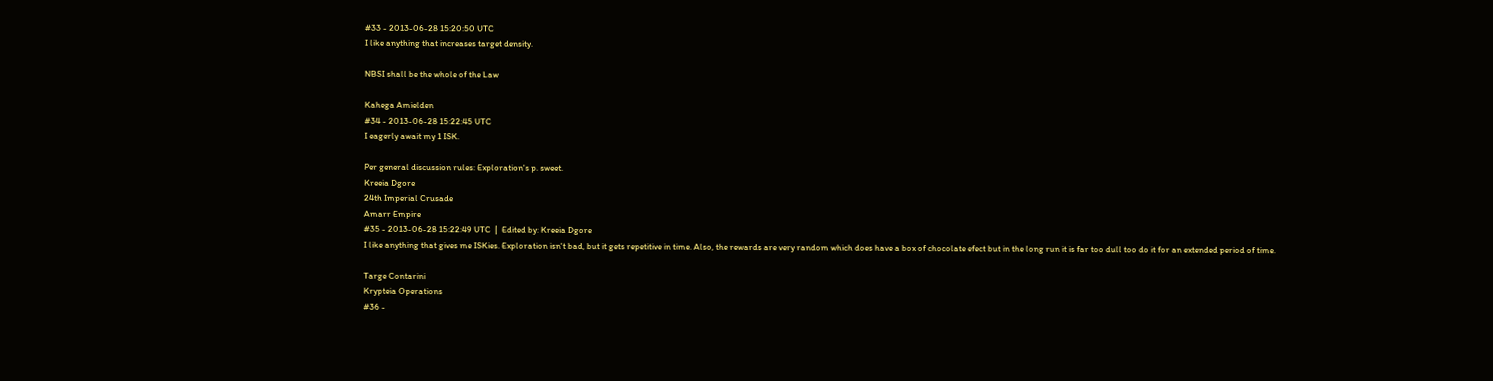#33 - 2013-06-28 15:20:50 UTC
I like anything that increases target density.

NBSI shall be the whole of the Law

Kahega Amielden
#34 - 2013-06-28 15:22:45 UTC
I eagerly await my 1 ISK.

Per general discussion rules: Exploration's p. sweet.
Kreeia Dgore
24th Imperial Crusade
Amarr Empire
#35 - 2013-06-28 15:22:49 UTC  |  Edited by: Kreeia Dgore
I like anything that gives me ISKies. Exploration isn't bad, but it gets repetitive in time. Also, the rewards are very random which does have a box of chocolate efect but in the long run it is far too dull too do it for an extended period of time.

Targe Contarini
Krypteia Operations
#36 -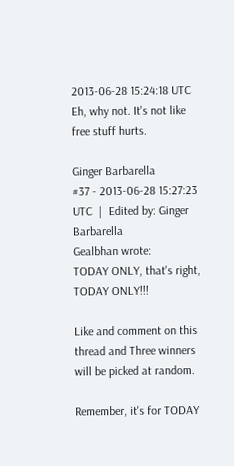2013-06-28 15:24:18 UTC
Eh, why not. It's not like free stuff hurts.

Ginger Barbarella
#37 - 2013-06-28 15:27:23 UTC  |  Edited by: Ginger Barbarella
Gealbhan wrote:
TODAY ONLY, that's right, TODAY ONLY!!!

Like and comment on this thread and Three winners will be picked at random.

Remember, it's for TODAY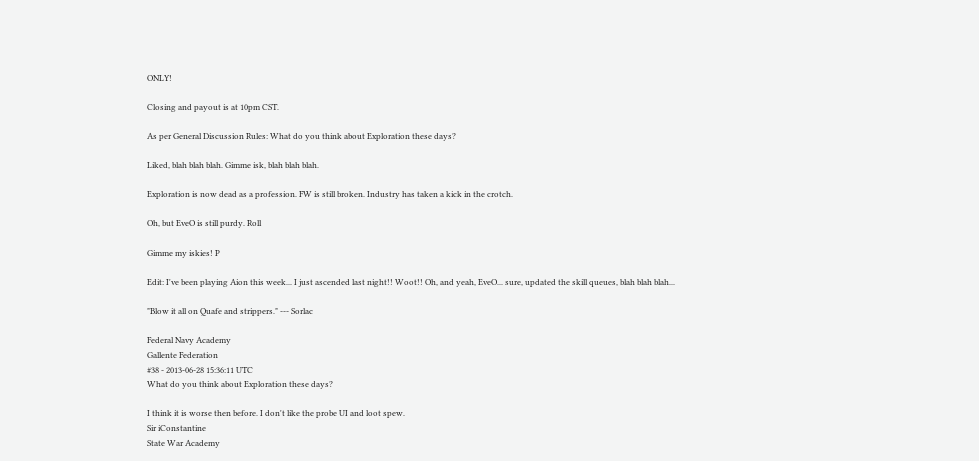ONLY!

Closing and payout is at 10pm CST.

As per General Discussion Rules: What do you think about Exploration these days?

Liked, blah blah blah. Gimme isk, blah blah blah.

Exploration is now dead as a profession. FW is still broken. Industry has taken a kick in the crotch.

Oh, but EveO is still purdy. Roll

Gimme my iskies! P

Edit: I've been playing Aion this week... I just ascended last night!! Woot!! Oh, and yeah, EveO... sure, updated the skill queues, blah blah blah...

"Blow it all on Quafe and strippers." --- Sorlac

Federal Navy Academy
Gallente Federation
#38 - 2013-06-28 15:36:11 UTC
What do you think about Exploration these days?

I think it is worse then before. I don't like the probe UI and loot spew.
Sir iConstantine
State War Academy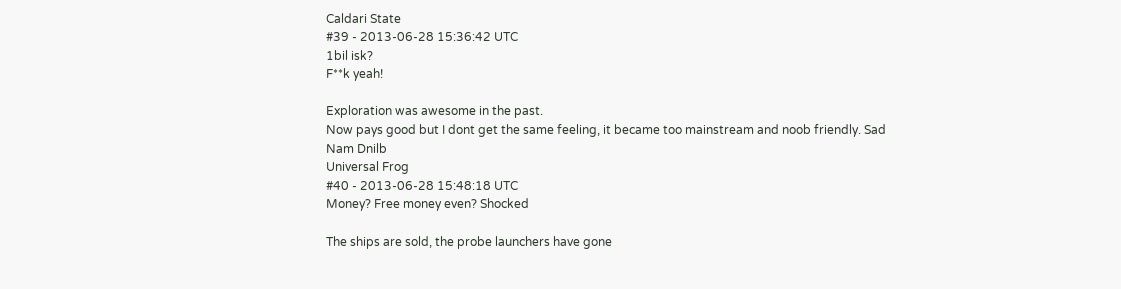Caldari State
#39 - 2013-06-28 15:36:42 UTC
1bil isk?
F**k yeah!

Exploration was awesome in the past.
Now pays good but I dont get the same feeling, it became too mainstream and noob friendly. Sad
Nam Dnilb
Universal Frog
#40 - 2013-06-28 15:48:18 UTC
Money? Free money even? Shocked

The ships are sold, the probe launchers have gone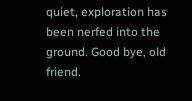quiet, exploration has been nerfed into the ground. Good bye, old friend.